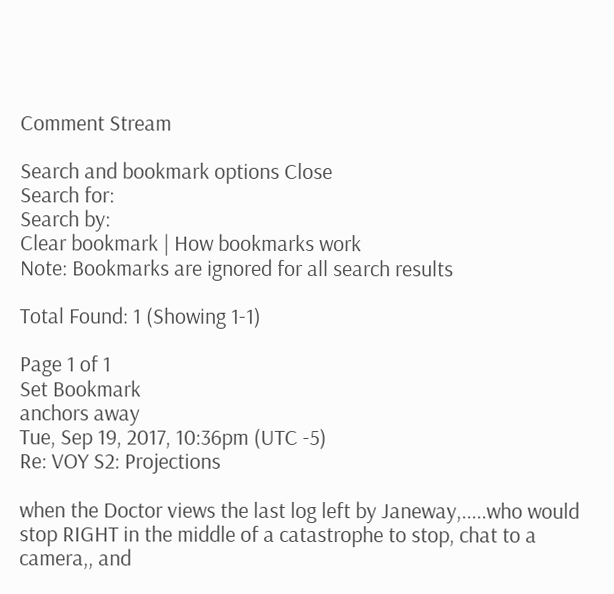Comment Stream

Search and bookmark options Close
Search for:
Search by:
Clear bookmark | How bookmarks work
Note: Bookmarks are ignored for all search results

Total Found: 1 (Showing 1-1)

Page 1 of 1
Set Bookmark
anchors away
Tue, Sep 19, 2017, 10:36pm (UTC -5)
Re: VOY S2: Projections

when the Doctor views the last log left by Janeway,.....who would stop RIGHT in the middle of a catastrophe to stop, chat to a camera,, and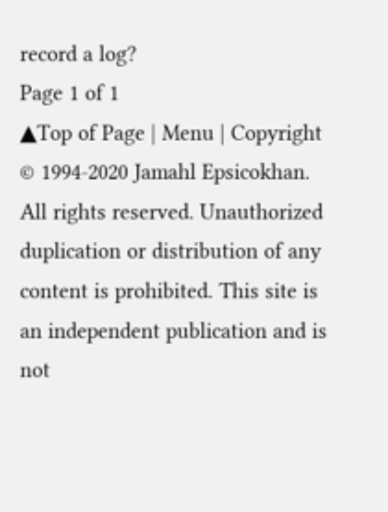record a log?
Page 1 of 1
▲Top of Page | Menu | Copyright © 1994-2020 Jamahl Epsicokhan. All rights reserved. Unauthorized duplication or distribution of any content is prohibited. This site is an independent publication and is not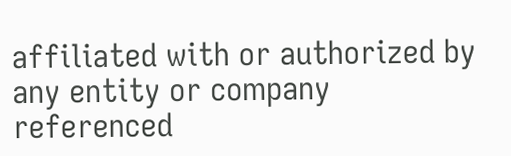affiliated with or authorized by any entity or company referenced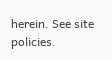herein. See site policies.